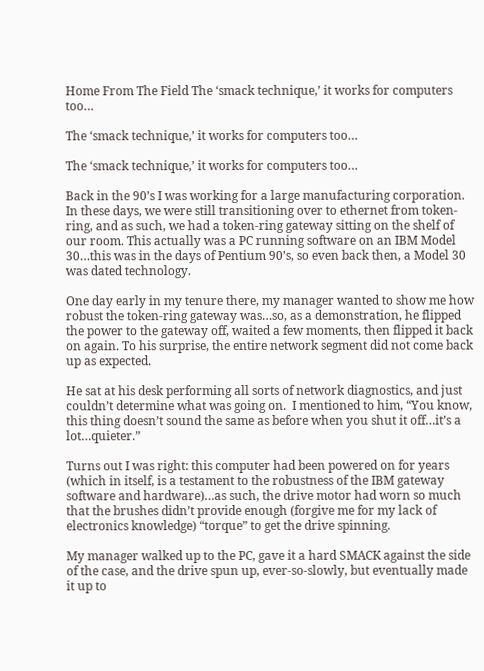Home From The Field The ‘smack technique,’ it works for computers too…

The ‘smack technique,’ it works for computers too…

The ‘smack technique,’ it works for computers too…

Back in the 90’s I was working for a large manufacturing corporation. In these days, we were still transitioning over to ethernet from token-ring, and as such, we had a token-ring gateway sitting on the shelf of our room. This actually was a PC running software on an IBM Model 30…this was in the days of Pentium 90’s, so even back then, a Model 30 was dated technology.

One day early in my tenure there, my manager wanted to show me how robust the token-ring gateway was…so, as a demonstration, he flipped the power to the gateway off, waited a few moments, then flipped it back on again. To his surprise, the entire network segment did not come back up as expected.

He sat at his desk performing all sorts of network diagnostics, and just couldn’t determine what was going on.  I mentioned to him, “You know, this thing doesn’t sound the same as before when you shut it off…it’s a lot…quieter.”

Turns out I was right: this computer had been powered on for years (which in itself, is a testament to the robustness of the IBM gateway software and hardware)…as such, the drive motor had worn so much that the brushes didn’t provide enough (forgive me for my lack of electronics knowledge) “torque” to get the drive spinning.

My manager walked up to the PC, gave it a hard SMACK against the side of the case, and the drive spun up, ever-so-slowly, but eventually made it up to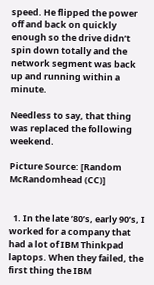speed. He flipped the power off and back on quickly enough so the drive didn’t spin down totally and the network segment was back up and running within a minute.

Needless to say, that thing was replaced the following weekend.

Picture Source: [Random McRandomhead (CC)]


  1. In the late ’80’s, early 90’s, I worked for a company that had a lot of IBM Thinkpad laptops. When they failed, the first thing the IBM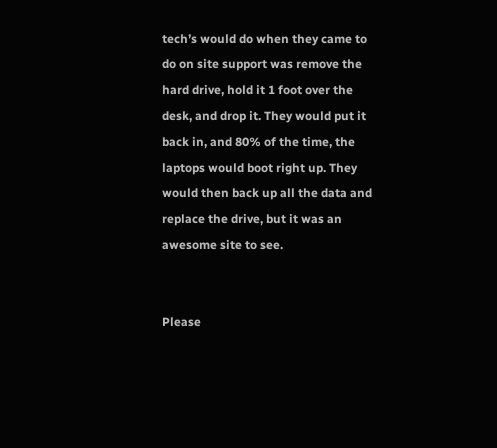tech’s would do when they came to do on site support was remove the hard drive, hold it 1 foot over the desk, and drop it. They would put it back in, and 80% of the time, the laptops would boot right up. They would then back up all the data and replace the drive, but it was an awesome site to see.


Please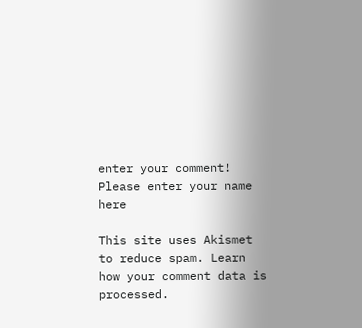enter your comment!
Please enter your name here

This site uses Akismet to reduce spam. Learn how your comment data is processed.